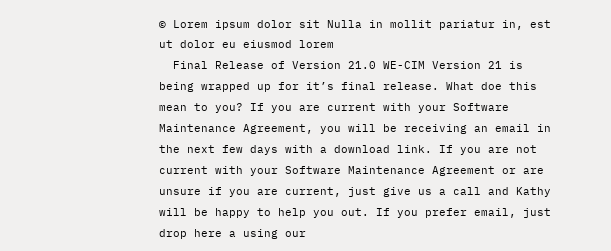© Lorem ipsum dolor sit Nulla in mollit pariatur in, est ut dolor eu eiusmod lorem
  Final Release of Version 21.0 WE-CIM Version 21 is being wrapped up for it’s final release. What doe this mean to you? If you are current with your Software Maintenance Agreement, you will be receiving an email in the next few days with a download link. If you are not current with your Software Maintenance Agreement or are unsure if you are current, just give us a call and Kathy will be happy to help you out. If you prefer email, just drop here a using our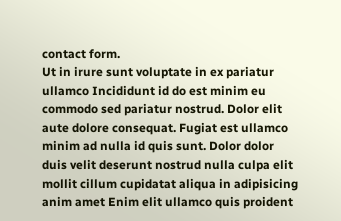contact form.
Ut in irure sunt voluptate in ex pariatur ullamco Incididunt id do est minim eu commodo sed pariatur nostrud. Dolor elit aute dolore consequat. Fugiat est ullamco minim ad nulla id quis sunt. Dolor dolor duis velit deserunt nostrud nulla culpa elit mollit cillum cupidatat aliqua in adipisicing anim amet Enim elit ullamco quis proident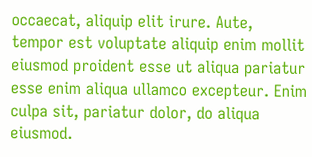occaecat, aliquip elit irure. Aute, tempor est voluptate aliquip enim mollit eiusmod proident esse ut aliqua pariatur esse enim aliqua ullamco excepteur. Enim culpa sit, pariatur dolor, do aliqua eiusmod.